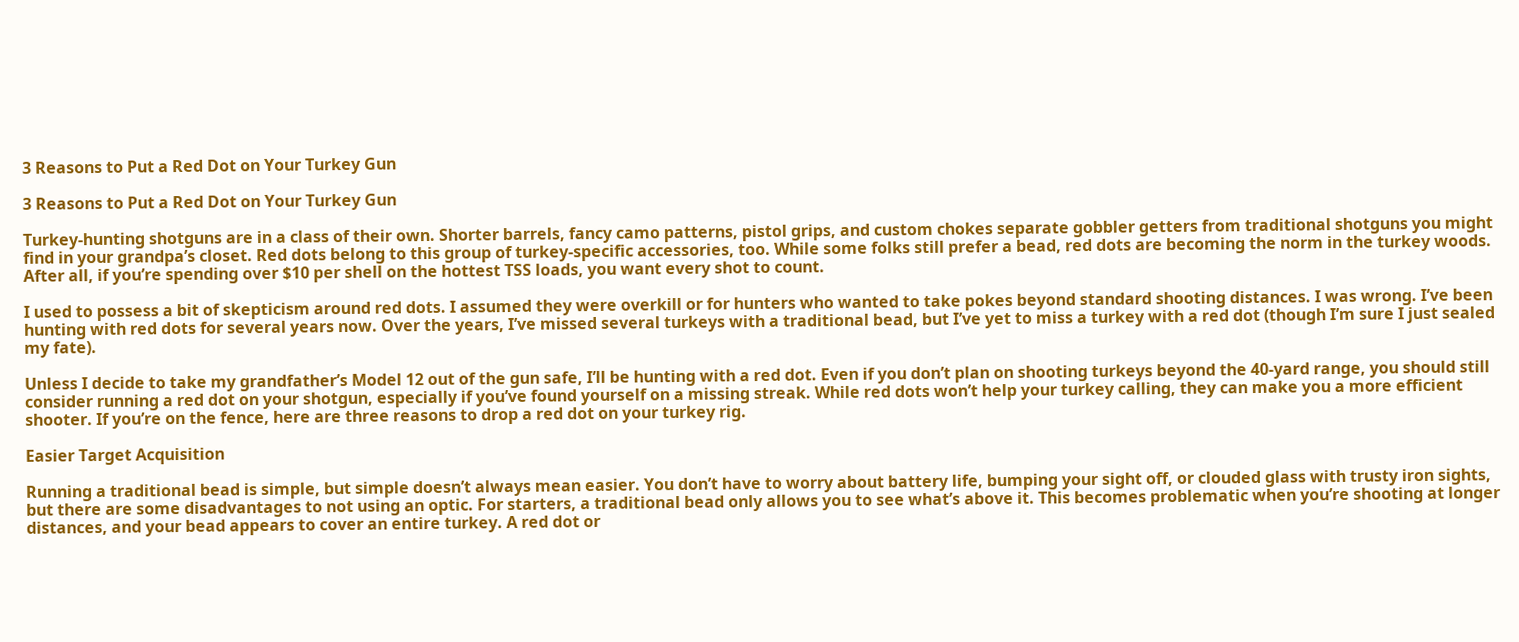3 Reasons to Put a Red Dot on Your Turkey Gun

3 Reasons to Put a Red Dot on Your Turkey Gun

Turkey-hunting shotguns are in a class of their own. Shorter barrels, fancy camo patterns, pistol grips, and custom chokes separate gobbler getters from traditional shotguns you might find in your grandpa’s closet. Red dots belong to this group of turkey-specific accessories, too. While some folks still prefer a bead, red dots are becoming the norm in the turkey woods. After all, if you’re spending over $10 per shell on the hottest TSS loads, you want every shot to count.

I used to possess a bit of skepticism around red dots. I assumed they were overkill or for hunters who wanted to take pokes beyond standard shooting distances. I was wrong. I’ve been hunting with red dots for several years now. Over the years, I’ve missed several turkeys with a traditional bead, but I’ve yet to miss a turkey with a red dot (though I’m sure I just sealed my fate).

Unless I decide to take my grandfather’s Model 12 out of the gun safe, I’ll be hunting with a red dot. Even if you don’t plan on shooting turkeys beyond the 40-yard range, you should still consider running a red dot on your shotgun, especially if you’ve found yourself on a missing streak. While red dots won’t help your turkey calling, they can make you a more efficient shooter. If you’re on the fence, here are three reasons to drop a red dot on your turkey rig.

Easier Target Acquisition

Running a traditional bead is simple, but simple doesn’t always mean easier. You don’t have to worry about battery life, bumping your sight off, or clouded glass with trusty iron sights, but there are some disadvantages to not using an optic. For starters, a traditional bead only allows you to see what’s above it. This becomes problematic when you’re shooting at longer distances, and your bead appears to cover an entire turkey. A red dot or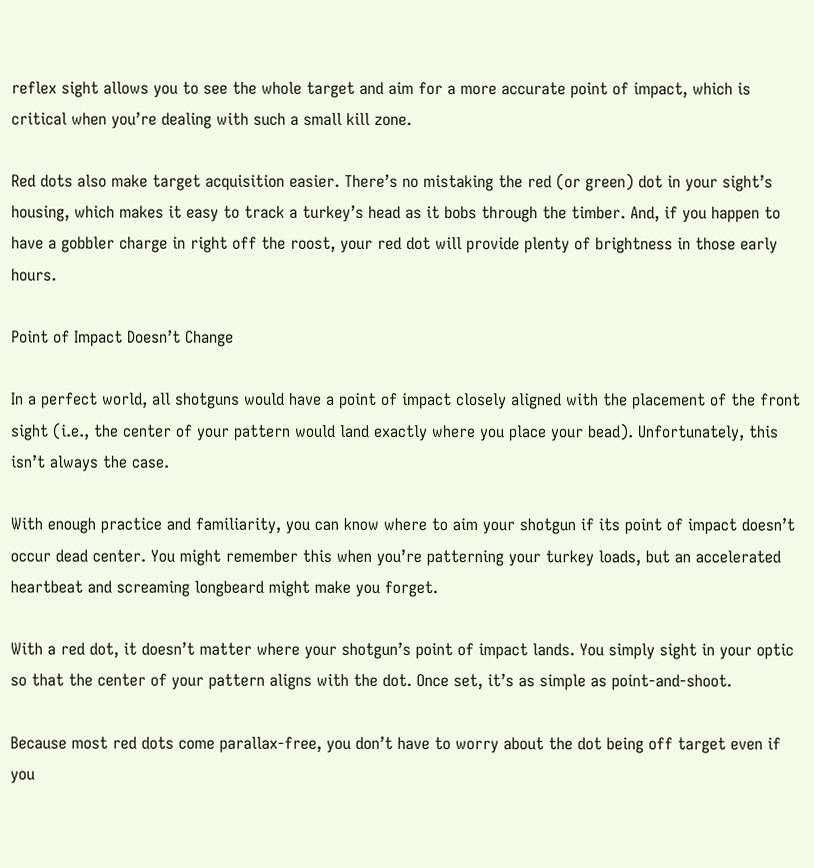reflex sight allows you to see the whole target and aim for a more accurate point of impact, which is critical when you’re dealing with such a small kill zone.

Red dots also make target acquisition easier. There’s no mistaking the red (or green) dot in your sight’s housing, which makes it easy to track a turkey’s head as it bobs through the timber. And, if you happen to have a gobbler charge in right off the roost, your red dot will provide plenty of brightness in those early hours.

Point of Impact Doesn’t Change

In a perfect world, all shotguns would have a point of impact closely aligned with the placement of the front sight (i.e., the center of your pattern would land exactly where you place your bead). Unfortunately, this isn’t always the case.

With enough practice and familiarity, you can know where to aim your shotgun if its point of impact doesn’t occur dead center. You might remember this when you’re patterning your turkey loads, but an accelerated heartbeat and screaming longbeard might make you forget.

With a red dot, it doesn’t matter where your shotgun’s point of impact lands. You simply sight in your optic so that the center of your pattern aligns with the dot. Once set, it’s as simple as point-and-shoot.

Because most red dots come parallax-free, you don’t have to worry about the dot being off target even if you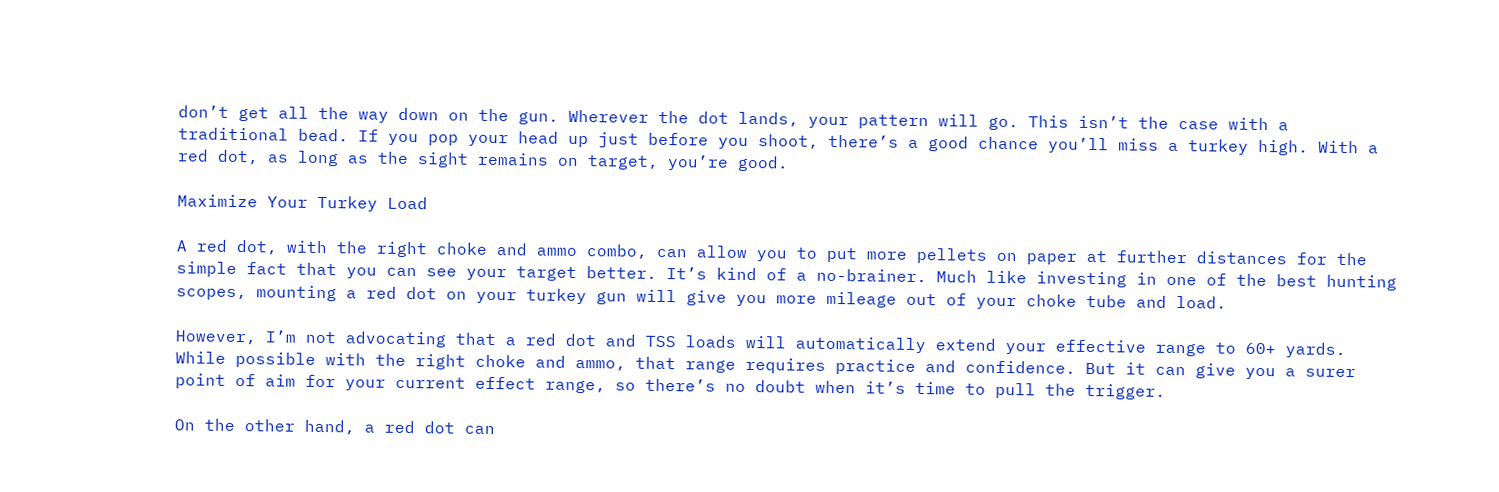don’t get all the way down on the gun. Wherever the dot lands, your pattern will go. This isn’t the case with a traditional bead. If you pop your head up just before you shoot, there’s a good chance you’ll miss a turkey high. With a red dot, as long as the sight remains on target, you’re good.

Maximize Your Turkey Load

A red dot, with the right choke and ammo combo, can allow you to put more pellets on paper at further distances for the simple fact that you can see your target better. It’s kind of a no-brainer. Much like investing in one of the best hunting scopes, mounting a red dot on your turkey gun will give you more mileage out of your choke tube and load.

However, I’m not advocating that a red dot and TSS loads will automatically extend your effective range to 60+ yards. While possible with the right choke and ammo, that range requires practice and confidence. But it can give you a surer point of aim for your current effect range, so there’s no doubt when it’s time to pull the trigger.

On the other hand, a red dot can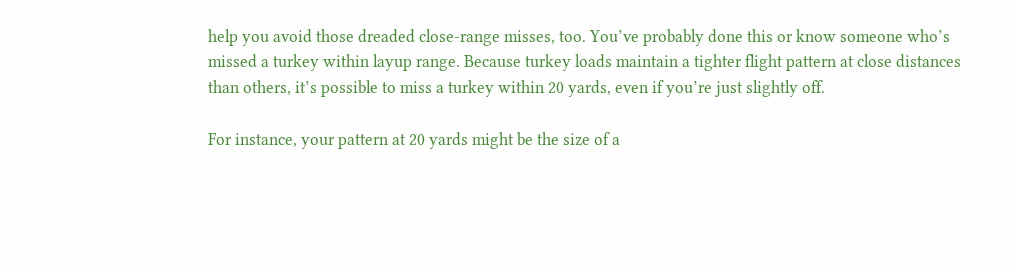help you avoid those dreaded close-range misses, too. You’ve probably done this or know someone who’s missed a turkey within layup range. Because turkey loads maintain a tighter flight pattern at close distances than others, it’s possible to miss a turkey within 20 yards, even if you’re just slightly off.

For instance, your pattern at 20 yards might be the size of a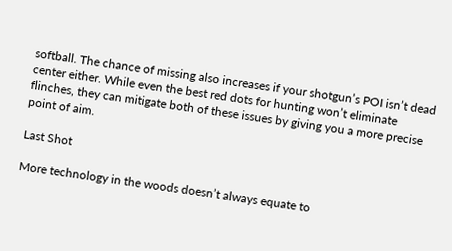softball. The chance of missing also increases if your shotgun’s POI isn’t dead center either. While even the best red dots for hunting won’t eliminate flinches, they can mitigate both of these issues by giving you a more precise point of aim.

Last Shot

More technology in the woods doesn’t always equate to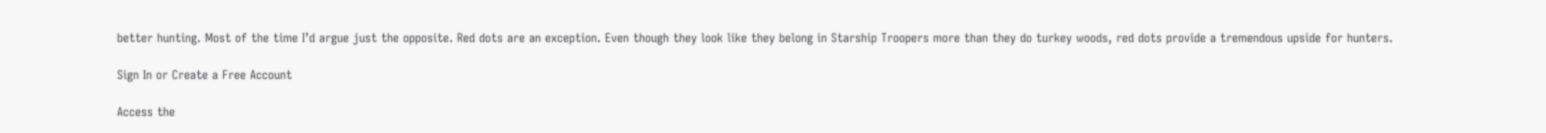better hunting. Most of the time I’d argue just the opposite. Red dots are an exception. Even though they look like they belong in Starship Troopers more than they do turkey woods, red dots provide a tremendous upside for hunters.

Sign In or Create a Free Account

Access the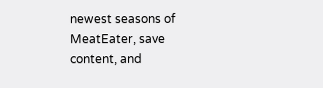newest seasons of MeatEater, save content, and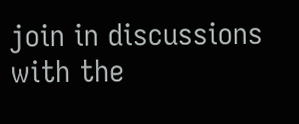join in discussions with the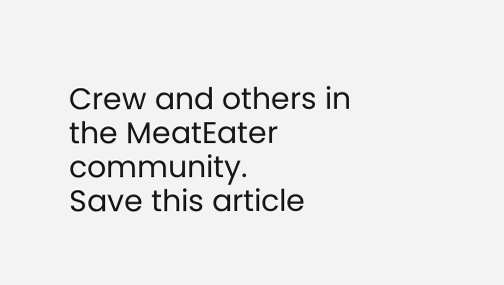Crew and others in the MeatEater community.
Save this article